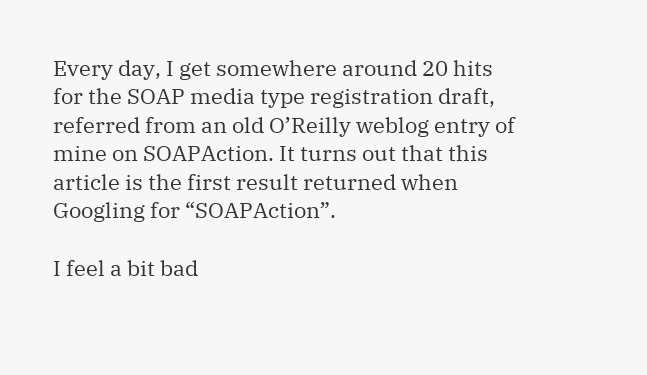Every day, I get somewhere around 20 hits for the SOAP media type registration draft, referred from an old O’Reilly weblog entry of mine on SOAPAction. It turns out that this article is the first result returned when Googling for “SOAPAction”.

I feel a bit bad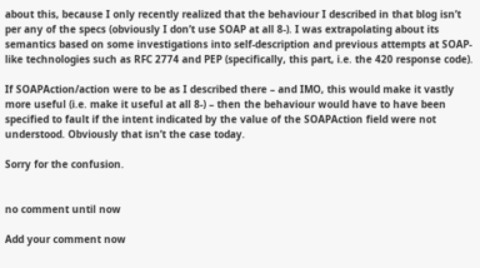about this, because I only recently realized that the behaviour I described in that blog isn’t per any of the specs (obviously I don’t use SOAP at all 8-). I was extrapolating about its semantics based on some investigations into self-description and previous attempts at SOAP-like technologies such as RFC 2774 and PEP (specifically, this part, i.e. the 420 response code).

If SOAPAction/action were to be as I described there – and IMO, this would make it vastly more useful (i.e. make it useful at all 8-) – then the behaviour would have to have been specified to fault if the intent indicated by the value of the SOAPAction field were not understood. Obviously that isn’t the case today.

Sorry for the confusion.


no comment until now

Add your comment now